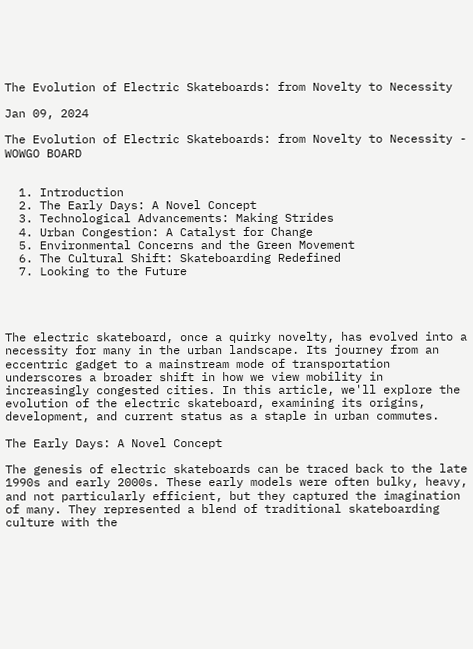The Evolution of Electric Skateboards: from Novelty to Necessity

Jan 09, 2024

The Evolution of Electric Skateboards: from Novelty to Necessity - WOWGO BOARD


  1. Introduction
  2. The Early Days: A Novel Concept
  3. Technological Advancements: Making Strides
  4. Urban Congestion: A Catalyst for Change
  5. Environmental Concerns and the Green Movement
  6. The Cultural Shift: Skateboarding Redefined
  7. Looking to the Future




The electric skateboard, once a quirky novelty, has evolved into a necessity for many in the urban landscape. Its journey from an eccentric gadget to a mainstream mode of transportation underscores a broader shift in how we view mobility in increasingly congested cities. In this article, we'll explore the evolution of the electric skateboard, examining its origins, development, and current status as a staple in urban commutes.

The Early Days: A Novel Concept

The genesis of electric skateboards can be traced back to the late 1990s and early 2000s. These early models were often bulky, heavy, and not particularly efficient, but they captured the imagination of many. They represented a blend of traditional skateboarding culture with the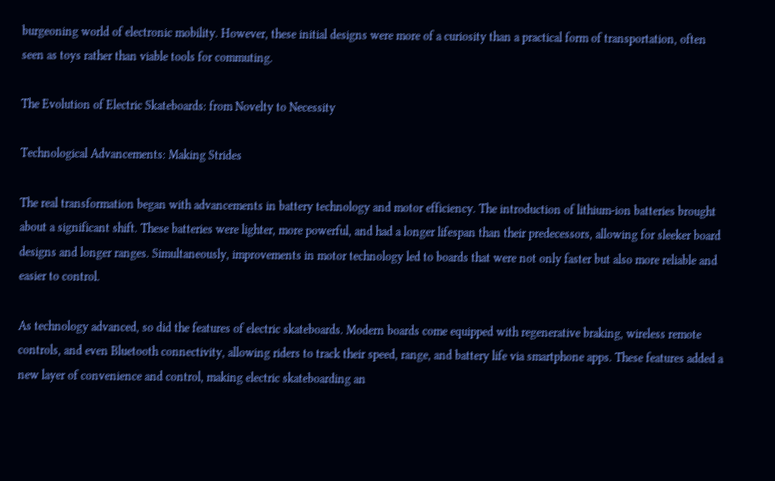burgeoning world of electronic mobility. However, these initial designs were more of a curiosity than a practical form of transportation, often seen as toys rather than viable tools for commuting.

The Evolution of Electric Skateboards: from Novelty to Necessity

Technological Advancements: Making Strides

The real transformation began with advancements in battery technology and motor efficiency. The introduction of lithium-ion batteries brought about a significant shift. These batteries were lighter, more powerful, and had a longer lifespan than their predecessors, allowing for sleeker board designs and longer ranges. Simultaneously, improvements in motor technology led to boards that were not only faster but also more reliable and easier to control.

As technology advanced, so did the features of electric skateboards. Modern boards come equipped with regenerative braking, wireless remote controls, and even Bluetooth connectivity, allowing riders to track their speed, range, and battery life via smartphone apps. These features added a new layer of convenience and control, making electric skateboarding an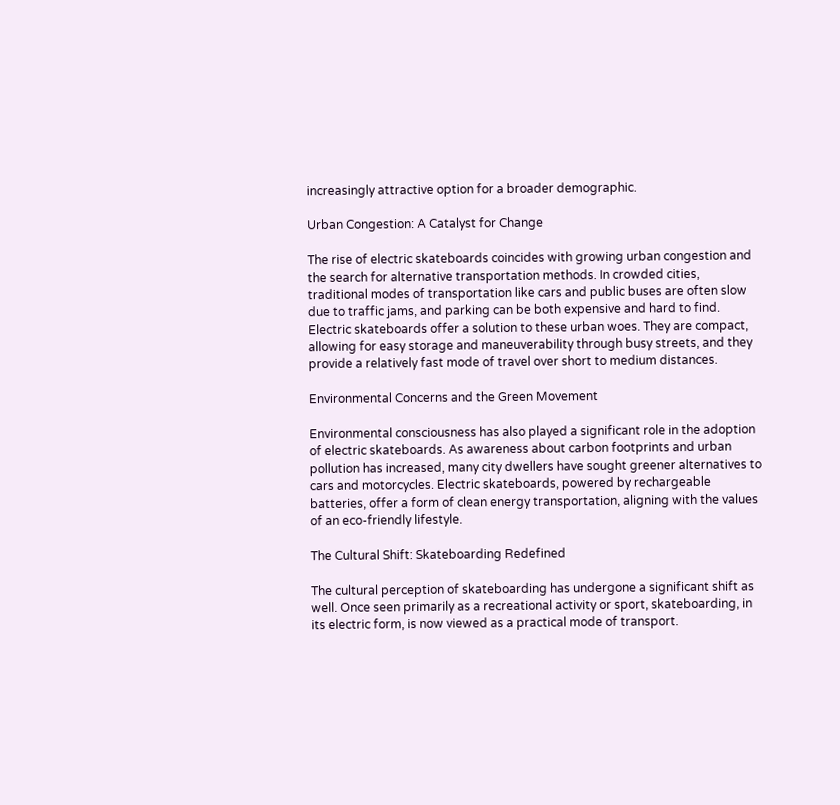increasingly attractive option for a broader demographic.

Urban Congestion: A Catalyst for Change

The rise of electric skateboards coincides with growing urban congestion and the search for alternative transportation methods. In crowded cities, traditional modes of transportation like cars and public buses are often slow due to traffic jams, and parking can be both expensive and hard to find. Electric skateboards offer a solution to these urban woes. They are compact, allowing for easy storage and maneuverability through busy streets, and they provide a relatively fast mode of travel over short to medium distances.

Environmental Concerns and the Green Movement

Environmental consciousness has also played a significant role in the adoption of electric skateboards. As awareness about carbon footprints and urban pollution has increased, many city dwellers have sought greener alternatives to cars and motorcycles. Electric skateboards, powered by rechargeable batteries, offer a form of clean energy transportation, aligning with the values of an eco-friendly lifestyle.

The Cultural Shift: Skateboarding Redefined

The cultural perception of skateboarding has undergone a significant shift as well. Once seen primarily as a recreational activity or sport, skateboarding, in its electric form, is now viewed as a practical mode of transport.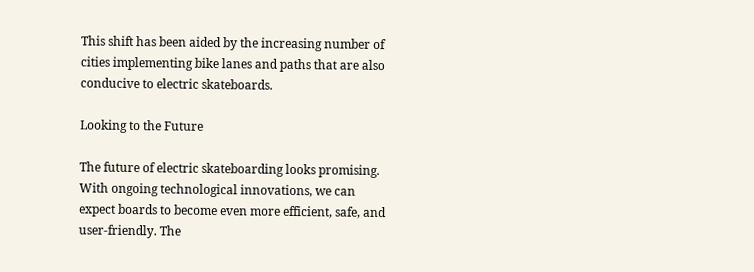This shift has been aided by the increasing number of cities implementing bike lanes and paths that are also conducive to electric skateboards.

Looking to the Future

The future of electric skateboarding looks promising. With ongoing technological innovations, we can expect boards to become even more efficient, safe, and user-friendly. The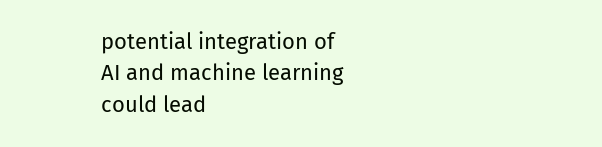potential integration of AI and machine learning could lead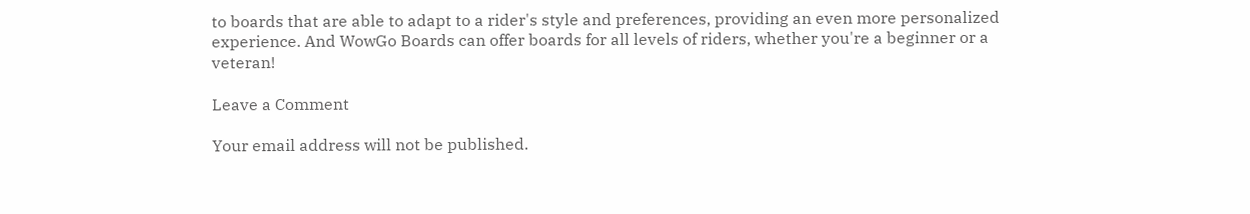to boards that are able to adapt to a rider's style and preferences, providing an even more personalized experience. And WowGo Boards can offer boards for all levels of riders, whether you're a beginner or a veteran!

Leave a Comment

Your email address will not be published.